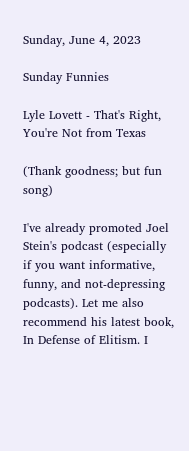Sunday, June 4, 2023

Sunday Funnies

Lyle Lovett - That's Right, You're Not from Texas

(Thank goodness; but fun song)

I've already promoted Joel Stein's podcast (especially if you want informative, funny, and not-depressing podcasts). Let me also recommend his latest book, In Defense of Elitism. I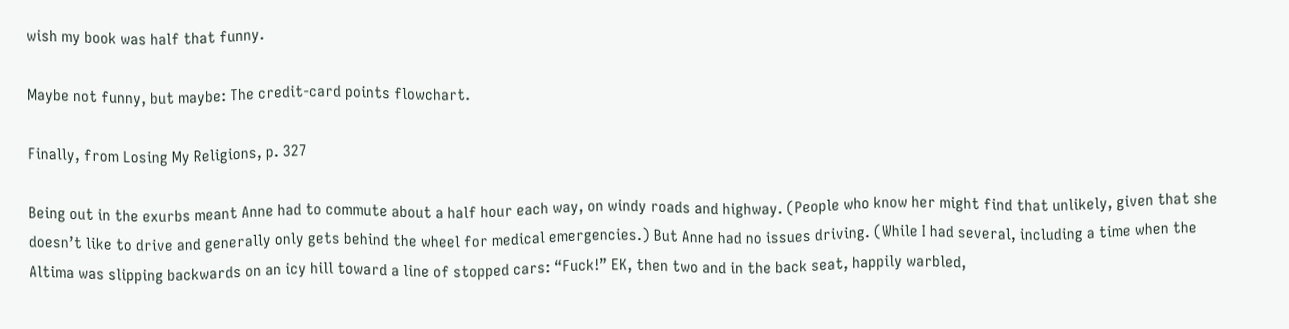wish my book was half that funny.

Maybe not funny, but maybe: The credit-card points flowchart.

Finally, from Losing My Religions, p. 327

Being out in the exurbs meant Anne had to commute about a half hour each way, on windy roads and highway. (People who know her might find that unlikely, given that she doesn’t like to drive and generally only gets behind the wheel for medical emergencies.) But Anne had no issues driving. (While I had several, including a time when the Altima was slipping backwards on an icy hill toward a line of stopped cars: “Fuck!” EK, then two and in the back seat, happily warbled,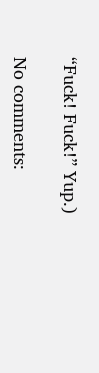“Fuck! Fuck!” Yup.)

No comments: